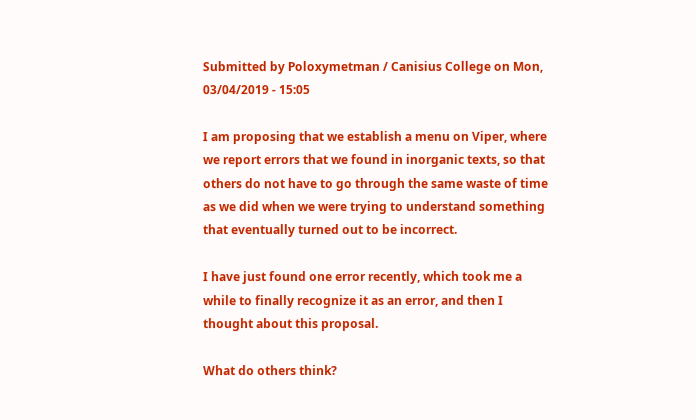Submitted by Poloxymetman / Canisius College on Mon, 03/04/2019 - 15:05

I am proposing that we establish a menu on Viper, where we report errors that we found in inorganic texts, so that others do not have to go through the same waste of time as we did when we were trying to understand something that eventually turned out to be incorrect.

I have just found one error recently, which took me a while to finally recognize it as an error, and then I thought about this proposal.

What do others think?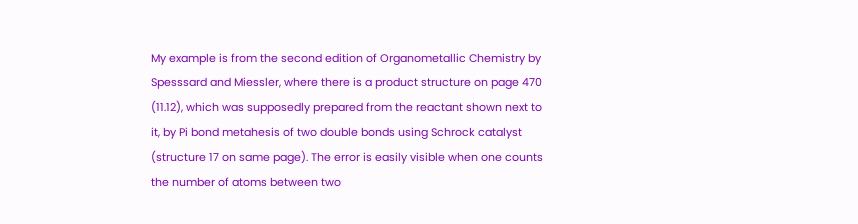My example is from the second edition of Organometallic Chemistry by Spesssard and Miessler, where there is a product structure on page 470 (11.12), which was supposedly prepared from the reactant shown next to it, by Pi bond metahesis of two double bonds using Schrock catalyst (structure 17 on same page). The error is easily visible when one counts the number of atoms between two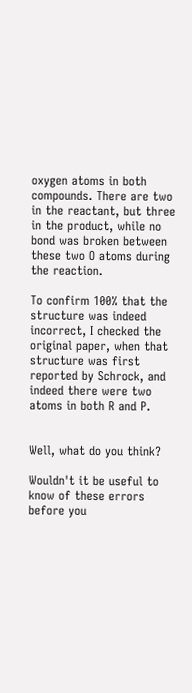oxygen atoms in both compounds. There are two in the reactant, but three in the product, while no bond was broken between these two O atoms during the reaction.

To confirm 100% that the structure was indeed incorrect, I checked the original paper, when that structure was first reported by Schrock, and indeed there were two atoms in both R and P.


Well, what do you think?

Wouldn't it be useful to know of these errors before you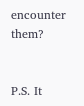encounter them?


P.S. It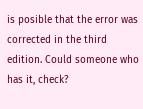is posible that the error was corrected in the third edition. Could someone who has it, check?